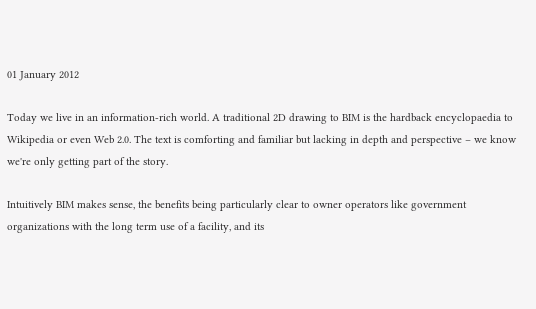01 January 2012

Today we live in an information-rich world. A traditional 2D drawing to BIM is the hardback encyclopaedia to Wikipedia or even Web 2.0. The text is comforting and familiar but lacking in depth and perspective – we know we're only getting part of the story.

Intuitively BIM makes sense, the benefits being particularly clear to owner operators like government organizations with the long term use of a facility, and its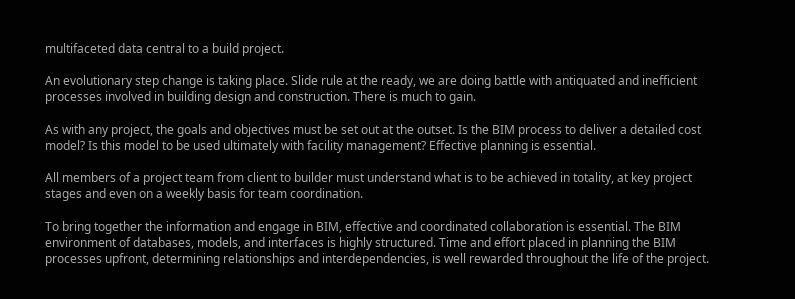multifaceted data central to a build project.

An evolutionary step change is taking place. Slide rule at the ready, we are doing battle with antiquated and inefficient processes involved in building design and construction. There is much to gain.

As with any project, the goals and objectives must be set out at the outset. Is the BIM process to deliver a detailed cost model? Is this model to be used ultimately with facility management? Effective planning is essential.

All members of a project team from client to builder must understand what is to be achieved in totality, at key project stages and even on a weekly basis for team coordination.

To bring together the information and engage in BIM, effective and coordinated collaboration is essential. The BIM environment of databases, models, and interfaces is highly structured. Time and effort placed in planning the BIM processes upfront, determining relationships and interdependencies, is well rewarded throughout the life of the project.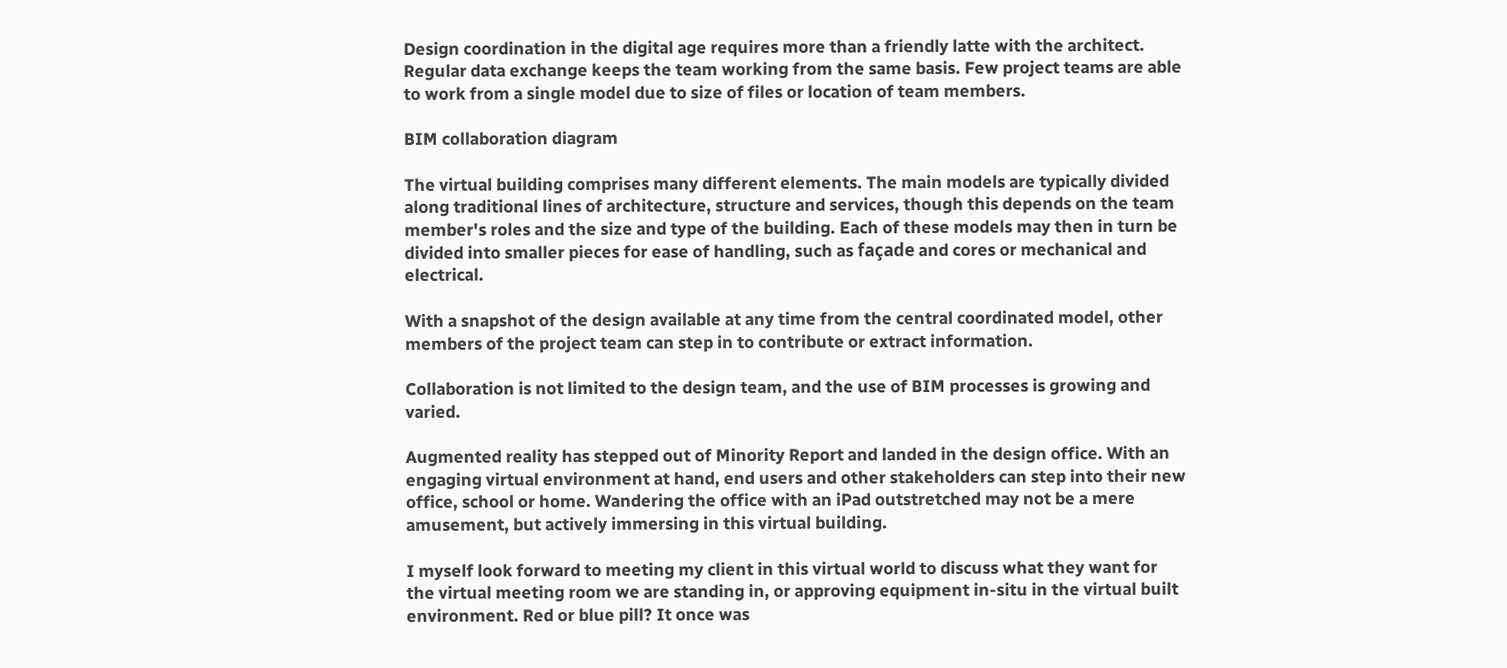Design coordination in the digital age requires more than a friendly latte with the architect. Regular data exchange keeps the team working from the same basis. Few project teams are able to work from a single model due to size of files or location of team members.

BIM collaboration diagram

The virtual building comprises many different elements. The main models are typically divided along traditional lines of architecture, structure and services, though this depends on the team member's roles and the size and type of the building. Each of these models may then in turn be divided into smaller pieces for ease of handling, such as façade and cores or mechanical and electrical.

With a snapshot of the design available at any time from the central coordinated model, other members of the project team can step in to contribute or extract information.

Collaboration is not limited to the design team, and the use of BIM processes is growing and varied.

Augmented reality has stepped out of Minority Report and landed in the design office. With an engaging virtual environment at hand, end users and other stakeholders can step into their new office, school or home. Wandering the office with an iPad outstretched may not be a mere amusement, but actively immersing in this virtual building.

I myself look forward to meeting my client in this virtual world to discuss what they want for the virtual meeting room we are standing in, or approving equipment in-situ in the virtual built environment. Red or blue pill? It once was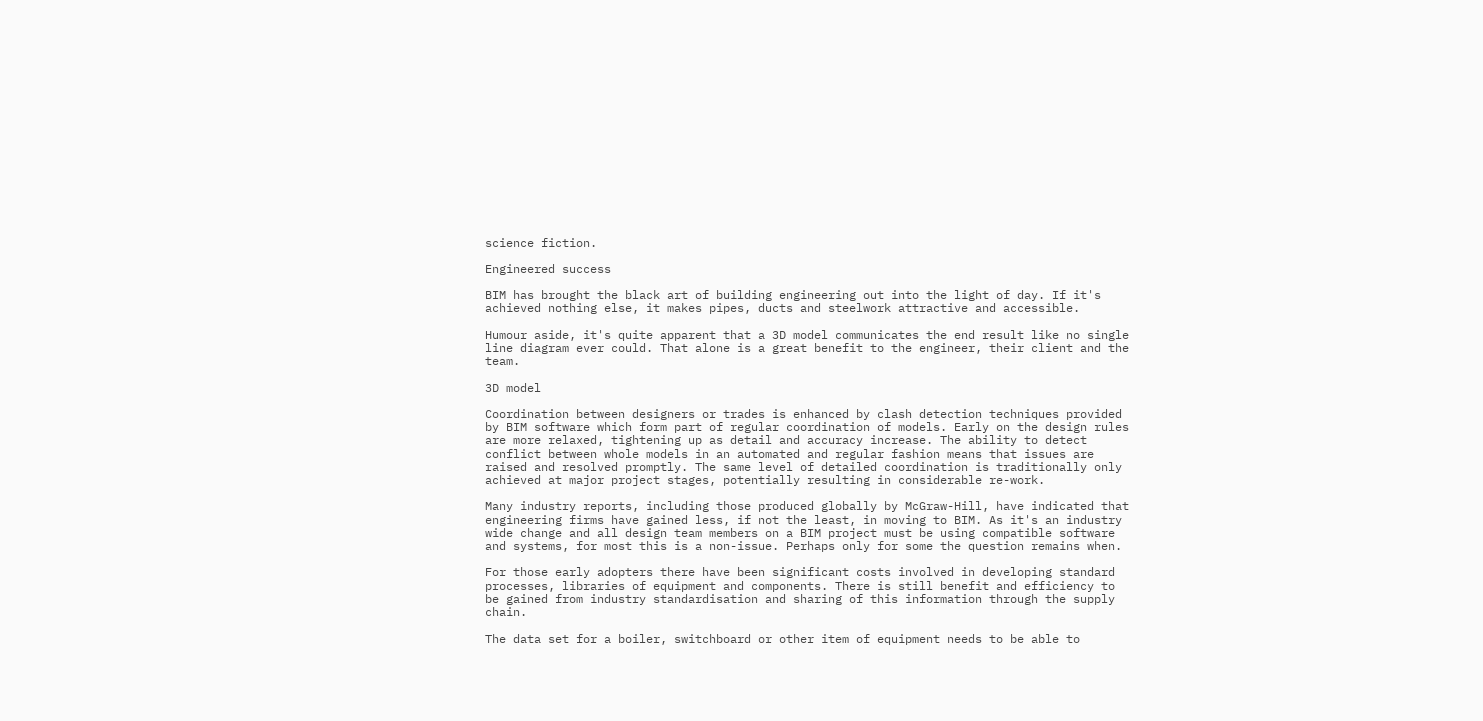science fiction.

Engineered success

BIM has brought the black art of building engineering out into the light of day. If it's achieved nothing else, it makes pipes, ducts and steelwork attractive and accessible.

Humour aside, it's quite apparent that a 3D model communicates the end result like no single line diagram ever could. That alone is a great benefit to the engineer, their client and the team.

3D model

Coordination between designers or trades is enhanced by clash detection techniques provided by BIM software which form part of regular coordination of models. Early on the design rules are more relaxed, tightening up as detail and accuracy increase. The ability to detect conflict between whole models in an automated and regular fashion means that issues are raised and resolved promptly. The same level of detailed coordination is traditionally only achieved at major project stages, potentially resulting in considerable re-work.

Many industry reports, including those produced globally by McGraw-Hill, have indicated that engineering firms have gained less, if not the least, in moving to BIM. As it's an industry wide change and all design team members on a BIM project must be using compatible software and systems, for most this is a non-issue. Perhaps only for some the question remains when.

For those early adopters there have been significant costs involved in developing standard processes, libraries of equipment and components. There is still benefit and efficiency to be gained from industry standardisation and sharing of this information through the supply chain.

The data set for a boiler, switchboard or other item of equipment needs to be able to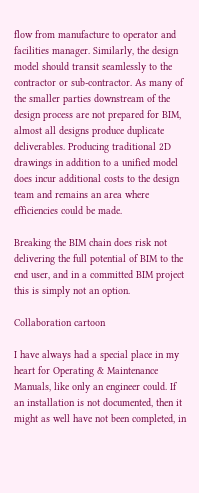flow from manufacture to operator and facilities manager. Similarly, the design model should transit seamlessly to the contractor or sub-contractor. As many of the smaller parties downstream of the design process are not prepared for BIM, almost all designs produce duplicate deliverables. Producing traditional 2D drawings in addition to a unified model does incur additional costs to the design team and remains an area where efficiencies could be made.

Breaking the BIM chain does risk not delivering the full potential of BIM to the end user, and in a committed BIM project this is simply not an option.

Collaboration cartoon

I have always had a special place in my heart for Operating & Maintenance Manuals, like only an engineer could. If an installation is not documented, then it might as well have not been completed, in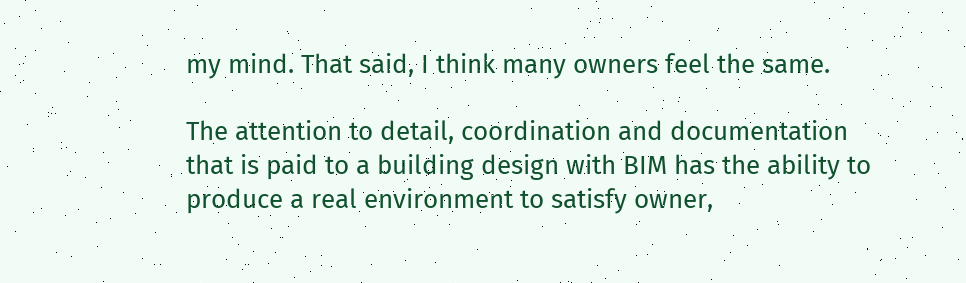my mind. That said, I think many owners feel the same.

The attention to detail, coordination and documentation that is paid to a building design with BIM has the ability to produce a real environment to satisfy owner,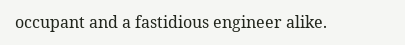occupant and a fastidious engineer alike.